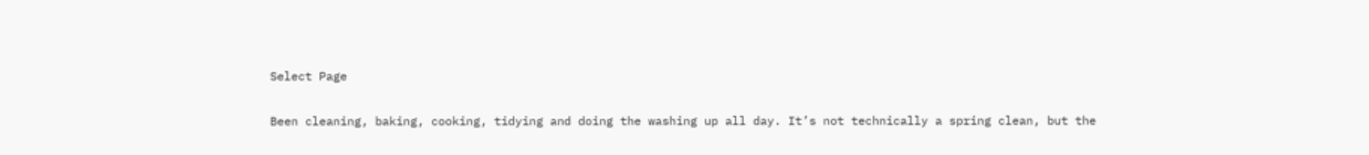Select Page

Been cleaning, baking, cooking, tidying and doing the washing up all day. It’s not technically a spring clean, but the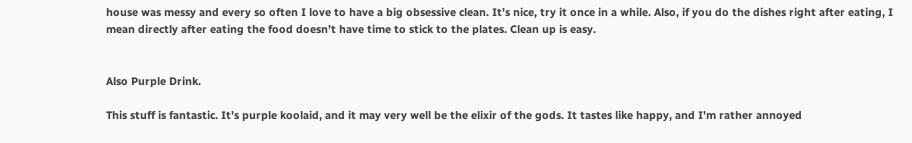house was messy and every so often I love to have a big obsessive clean. It’s nice, try it once in a while. Also, if you do the dishes right after eating, I mean directly after eating the food doesn’t have time to stick to the plates. Clean up is easy.


Also Purple Drink.

This stuff is fantastic. It’s purple koolaid, and it may very well be the elixir of the gods. It tastes like happy, and I’m rather annoyed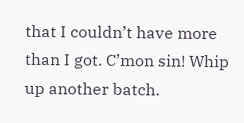that I couldn’t have more than I got. C’mon sin! Whip up another batch.